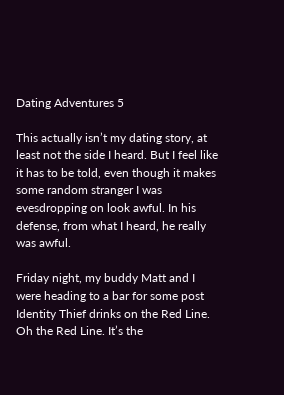Dating Adventures 5

This actually isn’t my dating story, at least not the side I heard. But I feel like it has to be told, even though it makes some random stranger I was evesdropping on look awful. In his defense, from what I heard, he really was awful.

Friday night, my buddy Matt and I were heading to a bar for some post Identity Thief drinks on the Red Line. Oh the Red Line. It’s the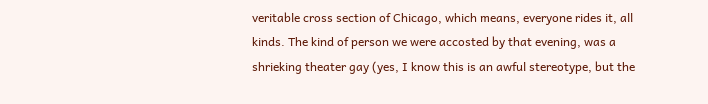veritable cross section of Chicago, which means, everyone rides it, all kinds. The kind of person we were accosted by that evening, was a shrieking theater gay (yes, I know this is an awful stereotype, but the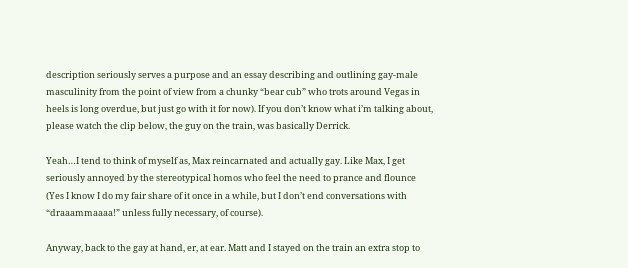description seriously serves a purpose and an essay describing and outlining gay-male masculinity from the point of view from a chunky “bear cub” who trots around Vegas in heels is long overdue, but just go with it for now). If you don’t know what i’m talking about, please watch the clip below, the guy on the train, was basically Derrick.

Yeah…I tend to think of myself as, Max reincarnated and actually gay. Like Max, I get seriously annoyed by the stereotypical homos who feel the need to prance and flounce (Yes I know I do my fair share of it once in a while, but I don’t end conversations with “draaammaaaa!” unless fully necessary, of course).

Anyway, back to the gay at hand, er, at ear. Matt and I stayed on the train an extra stop to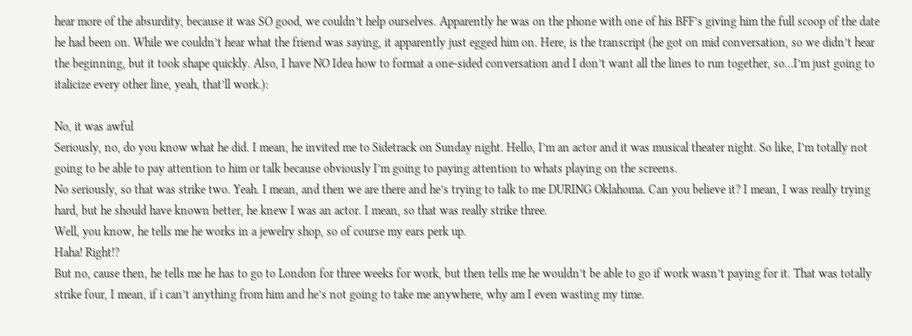hear more of the absurdity, because it was SO good, we couldn’t help ourselves. Apparently he was on the phone with one of his BFF’s giving him the full scoop of the date he had been on. While we couldn’t hear what the friend was saying, it apparently just egged him on. Here, is the transcript (he got on mid conversation, so we didn’t hear the beginning, but it took shape quickly. Also, I have NO Idea how to format a one-sided conversation and I don’t want all the lines to run together, so…I’m just going to italicize every other line, yeah, that’ll work.):

No, it was awful
Seriously, no, do you know what he did. I mean, he invited me to Sidetrack on Sunday night. Hello, I’m an actor and it was musical theater night. So like, I’m totally not going to be able to pay attention to him or talk because obviously I’m going to paying attention to whats playing on the screens.
No seriously, so that was strike two. Yeah. I mean, and then we are there and he’s trying to talk to me DURING Oklahoma. Can you believe it? I mean, I was really trying hard, but he should have known better, he knew I was an actor. I mean, so that was really strike three.
Well, you know, he tells me he works in a jewelry shop, so of course my ears perk up.
Haha! Right!?
But no, cause then, he tells me he has to go to London for three weeks for work, but then tells me he wouldn’t be able to go if work wasn’t paying for it. That was totally strike four, I mean, if i can’t anything from him and he’s not going to take me anywhere, why am I even wasting my time.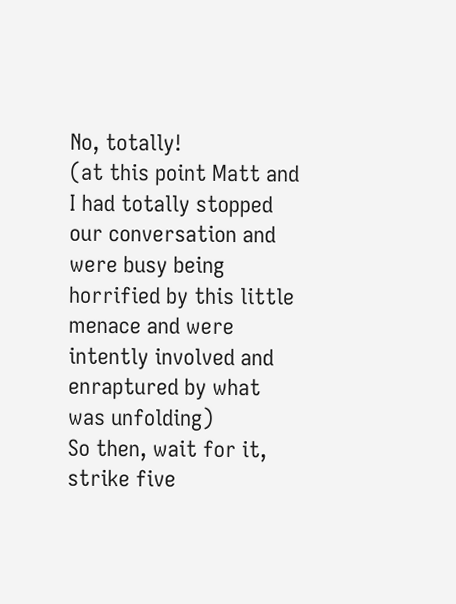No, totally!
(at this point Matt and I had totally stopped our conversation and were busy being horrified by this little menace and were intently involved and enraptured by what was unfolding)
So then, wait for it, strike five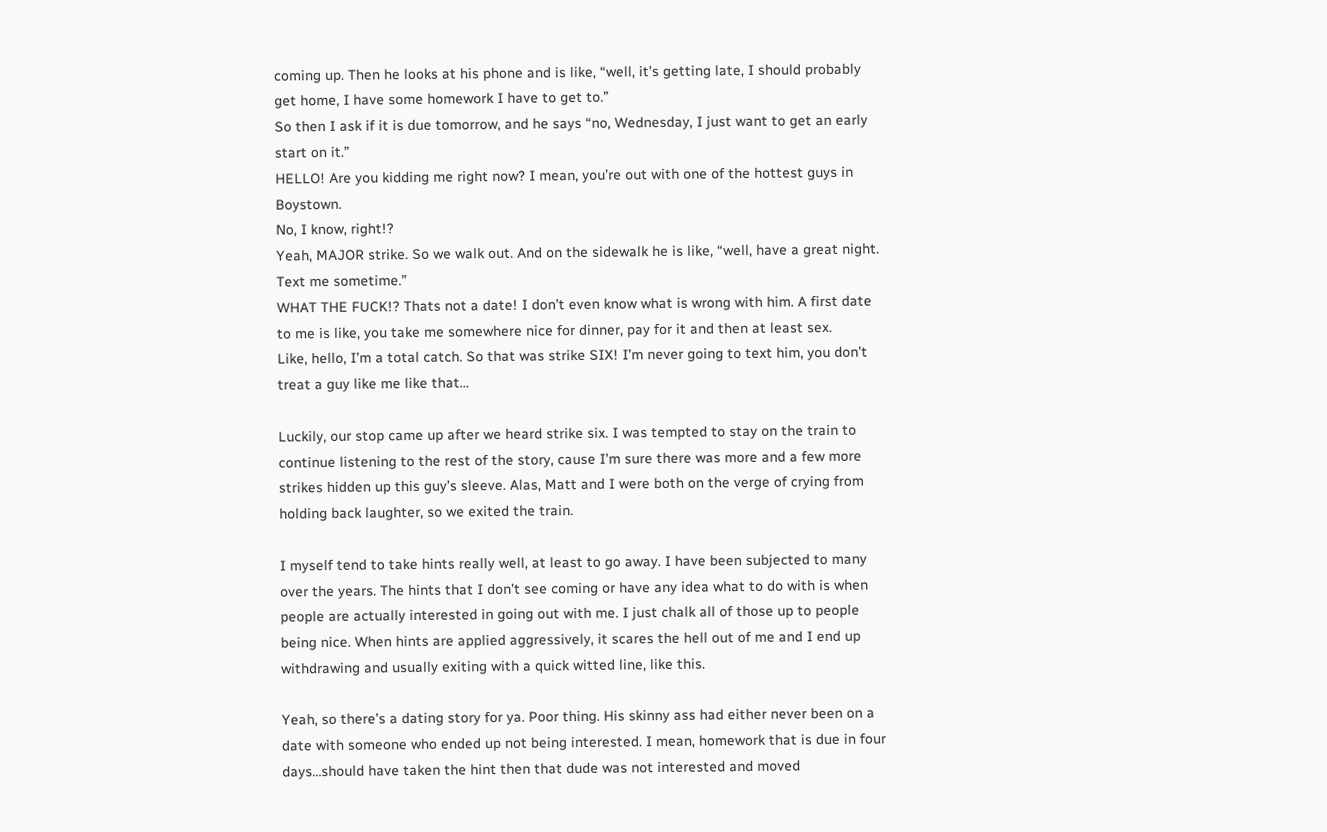coming up. Then he looks at his phone and is like, “well, it’s getting late, I should probably get home, I have some homework I have to get to.”
So then I ask if it is due tomorrow, and he says “no, Wednesday, I just want to get an early start on it.”
HELLO! Are you kidding me right now? I mean, you’re out with one of the hottest guys in Boystown.
No, I know, right!?
Yeah, MAJOR strike. So we walk out. And on the sidewalk he is like, “well, have a great night. Text me sometime.”
WHAT THE FUCK!? Thats not a date! I don’t even know what is wrong with him. A first date to me is like, you take me somewhere nice for dinner, pay for it and then at least sex.
Like, hello, I’m a total catch. So that was strike SIX! I’m never going to text him, you don’t treat a guy like me like that…

Luckily, our stop came up after we heard strike six. I was tempted to stay on the train to continue listening to the rest of the story, cause I’m sure there was more and a few more strikes hidden up this guy’s sleeve. Alas, Matt and I were both on the verge of crying from holding back laughter, so we exited the train.

I myself tend to take hints really well, at least to go away. I have been subjected to many over the years. The hints that I don’t see coming or have any idea what to do with is when people are actually interested in going out with me. I just chalk all of those up to people being nice. When hints are applied aggressively, it scares the hell out of me and I end up withdrawing and usually exiting with a quick witted line, like this.

Yeah, so there’s a dating story for ya. Poor thing. His skinny ass had either never been on a date with someone who ended up not being interested. I mean, homework that is due in four days…should have taken the hint then that dude was not interested and moved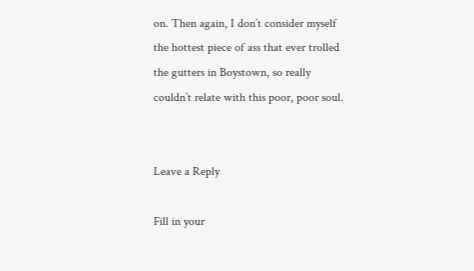on. Then again, I don’t consider myself the hottest piece of ass that ever trolled the gutters in Boystown, so really couldn’t relate with this poor, poor soul.


Leave a Reply

Fill in your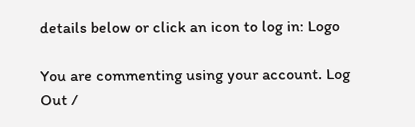details below or click an icon to log in: Logo

You are commenting using your account. Log Out /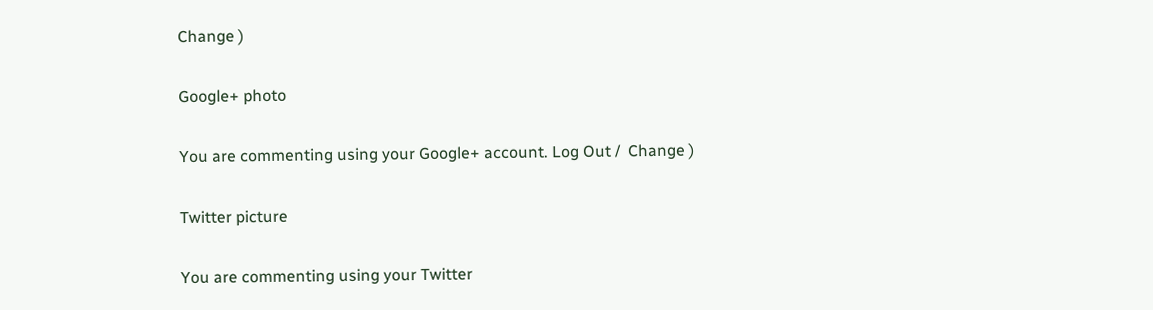Change )

Google+ photo

You are commenting using your Google+ account. Log Out /  Change )

Twitter picture

You are commenting using your Twitter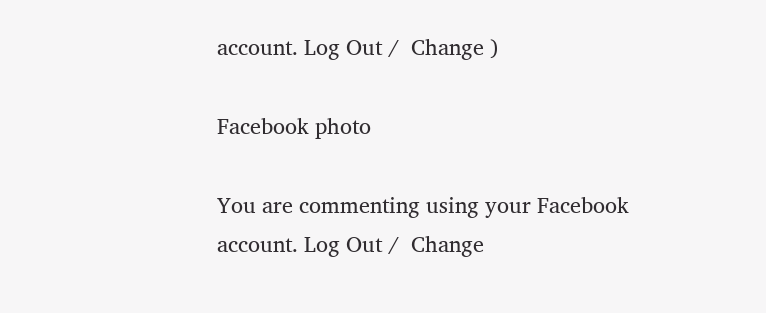account. Log Out /  Change )

Facebook photo

You are commenting using your Facebook account. Log Out /  Change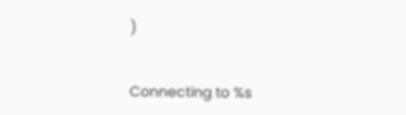)


Connecting to %s